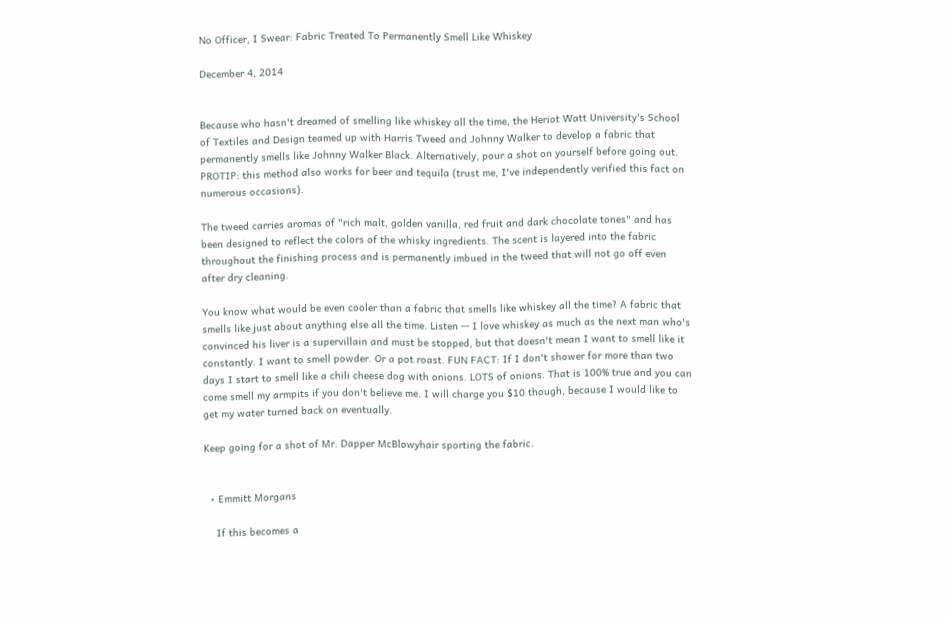No Officer, I Swear: Fabric Treated To Permanently Smell Like Whiskey

December 4, 2014


Because who hasn't dreamed of smelling like whiskey all the time, the Heriot Watt University's School of Textiles and Design teamed up with Harris Tweed and Johnny Walker to develop a fabric that permanently smells like Johnny Walker Black. Alternatively, pour a shot on yourself before going out. PROTIP: this method also works for beer and tequila (trust me, I've independently verified this fact on numerous occasions).

The tweed carries aromas of "rich malt, golden vanilla, red fruit and dark chocolate tones" and has been designed to reflect the colors of the whisky ingredients. The scent is layered into the fabric throughout the finishing process and is permanently imbued in the tweed that will not go off even after dry cleaning.

You know what would be even cooler than a fabric that smells like whiskey all the time? A fabric that smells like just about anything else all the time. Listen -- I love whiskey as much as the next man who's convinced his liver is a supervillain and must be stopped, but that doesn't mean I want to smell like it constantly. I want to smell powder. Or a pot roast. FUN FACT: If I don't shower for more than two days I start to smell like a chili cheese dog with onions. LOTS of onions. That is 100% true and you can come smell my armpits if you don't believe me. I will charge you $10 though, because I would like to get my water turned back on eventually.

Keep going for a shot of Mr. Dapper McBlowyhair sporting the fabric.


  • Emmitt Morgans

    If this becomes a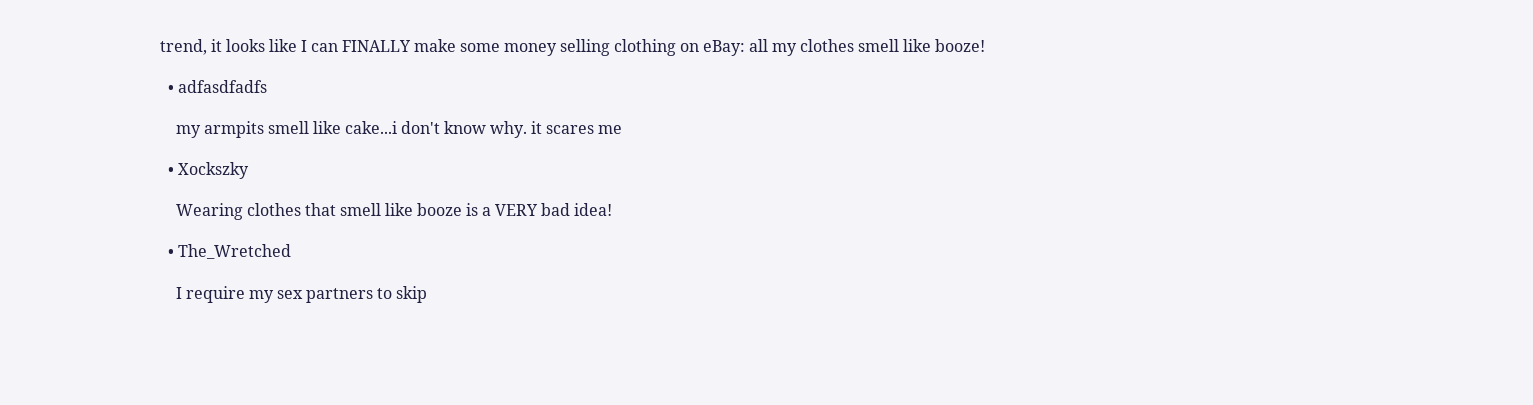trend, it looks like I can FINALLY make some money selling clothing on eBay: all my clothes smell like booze!

  • adfasdfadfs

    my armpits smell like cake...i don't know why. it scares me

  • Xockszky

    Wearing clothes that smell like booze is a VERY bad idea!

  • The_Wretched

    I require my sex partners to skip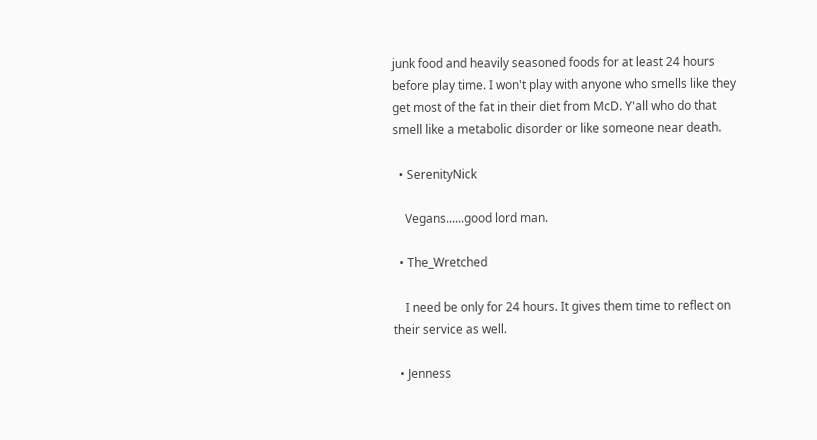junk food and heavily seasoned foods for at least 24 hours before play time. I won't play with anyone who smells like they get most of the fat in their diet from McD. Y'all who do that smell like a metabolic disorder or like someone near death.

  • SerenityNick

    Vegans......good lord man.

  • The_Wretched

    I need be only for 24 hours. It gives them time to reflect on their service as well.

  • Jenness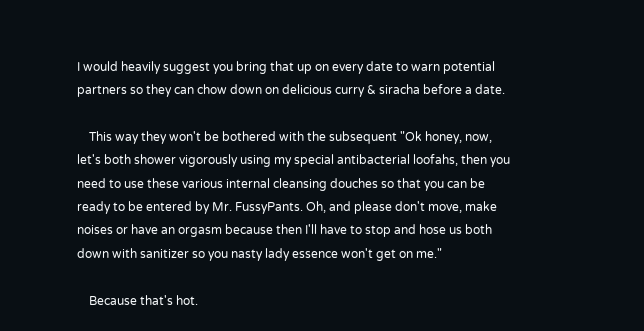I would heavily suggest you bring that up on every date to warn potential partners so they can chow down on delicious curry & siracha before a date.

    This way they won't be bothered with the subsequent "Ok honey, now, let's both shower vigorously using my special antibacterial loofahs, then you need to use these various internal cleansing douches so that you can be ready to be entered by Mr. FussyPants. Oh, and please don't move, make noises or have an orgasm because then I'll have to stop and hose us both down with sanitizer so you nasty lady essence won't get on me."

    Because that's hot.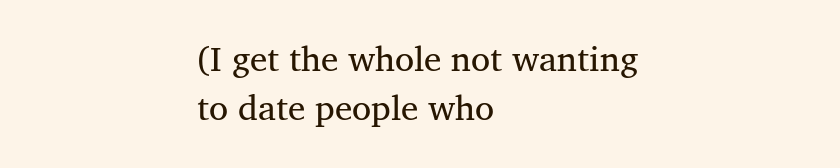(I get the whole not wanting to date people who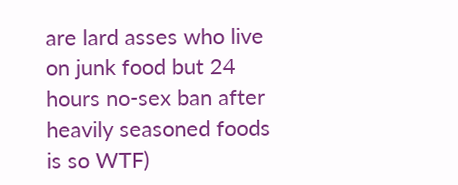are lard asses who live on junk food but 24 hours no-sex ban after heavily seasoned foods is so WTF)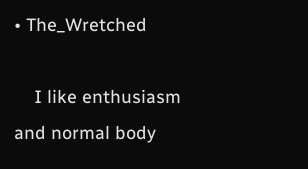• The_Wretched

    I like enthusiasm and normal body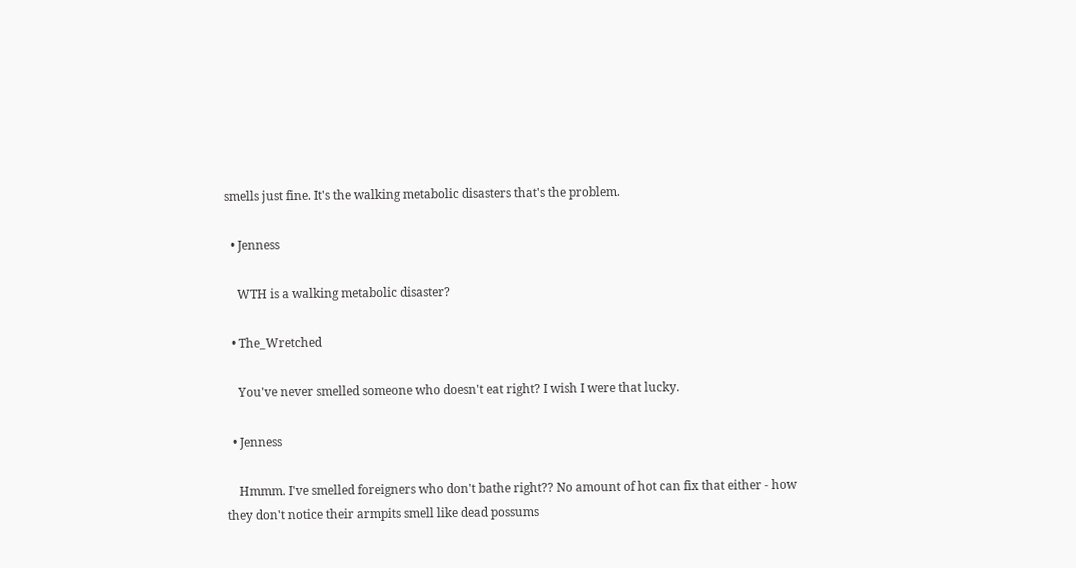smells just fine. It's the walking metabolic disasters that's the problem.

  • Jenness

    WTH is a walking metabolic disaster?

  • The_Wretched

    You've never smelled someone who doesn't eat right? I wish I were that lucky.

  • Jenness

    Hmmm. I've smelled foreigners who don't bathe right?? No amount of hot can fix that either - how they don't notice their armpits smell like dead possums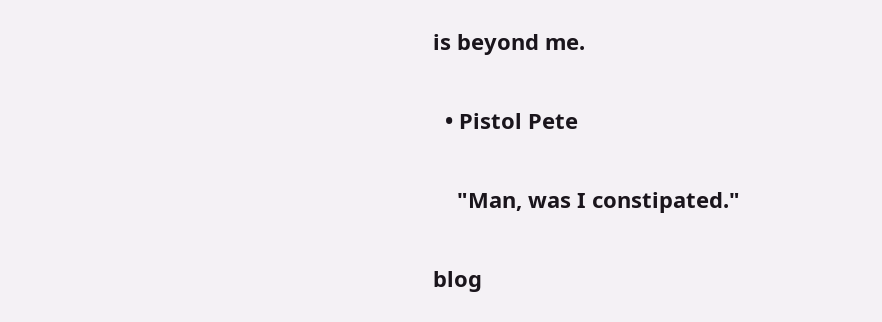is beyond me.

  • Pistol Pete

    "Man, was I constipated."

blog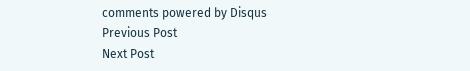comments powered by Disqus
Previous Post
Next Post